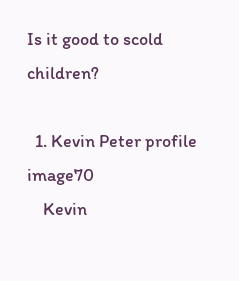Is it good to scold children?

  1. Kevin Peter profile image70
    Kevin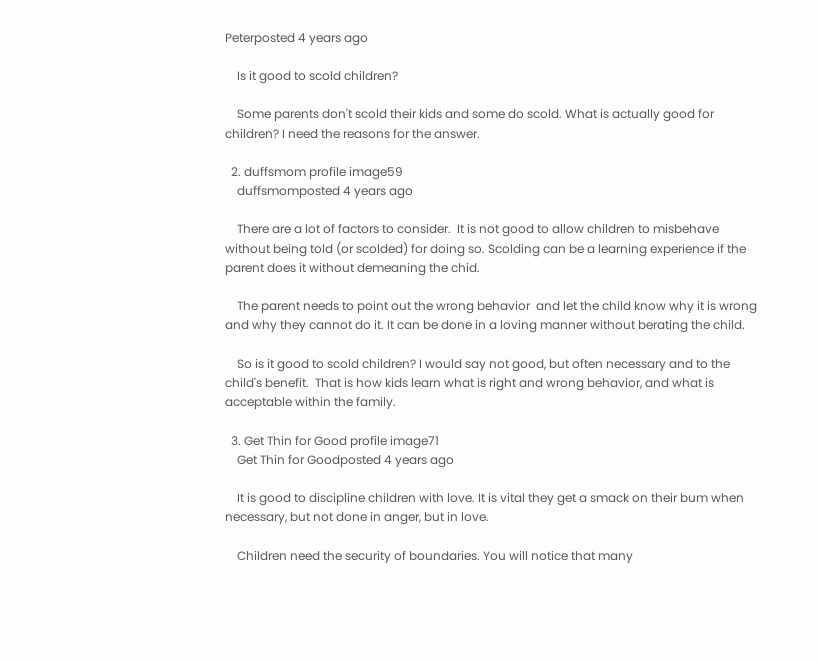Peterposted 4 years ago

    Is it good to scold children?

    Some parents don't scold their kids and some do scold. What is actually good for children? I need the reasons for the answer.

  2. duffsmom profile image59
    duffsmomposted 4 years ago

    There are a lot of factors to consider.  It is not good to allow children to misbehave without being told (or scolded) for doing so. Scolding can be a learning experience if the parent does it without demeaning the chid.

    The parent needs to point out the wrong behavior  and let the child know why it is wrong and why they cannot do it. It can be done in a loving manner without berating the child.

    So is it good to scold children? I would say not good, but often necessary and to the child's benefit.  That is how kids learn what is right and wrong behavior, and what is acceptable within the family.

  3. Get Thin for Good profile image71
    Get Thin for Goodposted 4 years ago

    It is good to discipline children with love. It is vital they get a smack on their bum when necessary, but not done in anger, but in love.

    Children need the security of boundaries. You will notice that many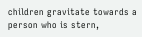children gravitate towards a person who is stern,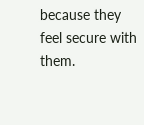because they feel secure with them.